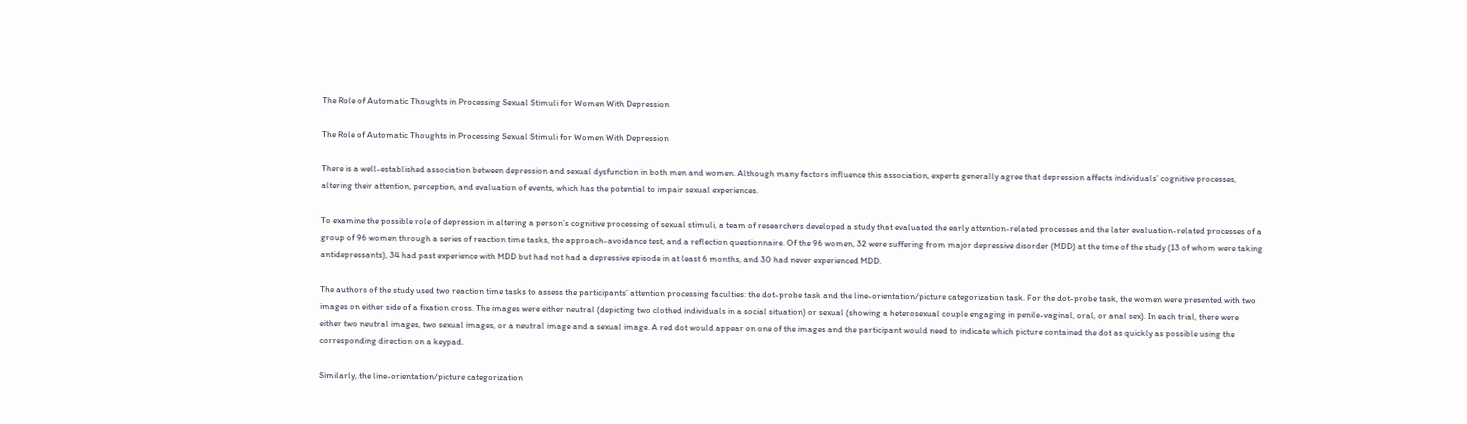The Role of Automatic Thoughts in Processing Sexual Stimuli for Women With Depression

The Role of Automatic Thoughts in Processing Sexual Stimuli for Women With Depression

There is a well-established association between depression and sexual dysfunction in both men and women. Although many factors influence this association, experts generally agree that depression affects individuals’ cognitive processes, altering their attention, perception, and evaluation of events, which has the potential to impair sexual experiences.

To examine the possible role of depression in altering a person’s cognitive processing of sexual stimuli, a team of researchers developed a study that evaluated the early attention-related processes and the later evaluation-related processes of a group of 96 women through a series of reaction time tasks, the approach-avoidance test, and a reflection questionnaire. Of the 96 women, 32 were suffering from major depressive disorder (MDD) at the time of the study (13 of whom were taking antidepressants), 34 had past experience with MDD but had not had a depressive episode in at least 6 months, and 30 had never experienced MDD.

The authors of the study used two reaction time tasks to assess the participants’ attention processing faculties: the dot-probe task and the line-orientation/picture categorization task. For the dot-probe task, the women were presented with two images on either side of a fixation cross. The images were either neutral (depicting two clothed individuals in a social situation) or sexual (showing a heterosexual couple engaging in penile-vaginal, oral, or anal sex). In each trial, there were either two neutral images, two sexual images, or a neutral image and a sexual image. A red dot would appear on one of the images and the participant would need to indicate which picture contained the dot as quickly as possible using the corresponding direction on a keypad.

Similarly, the line-orientation/picture categorization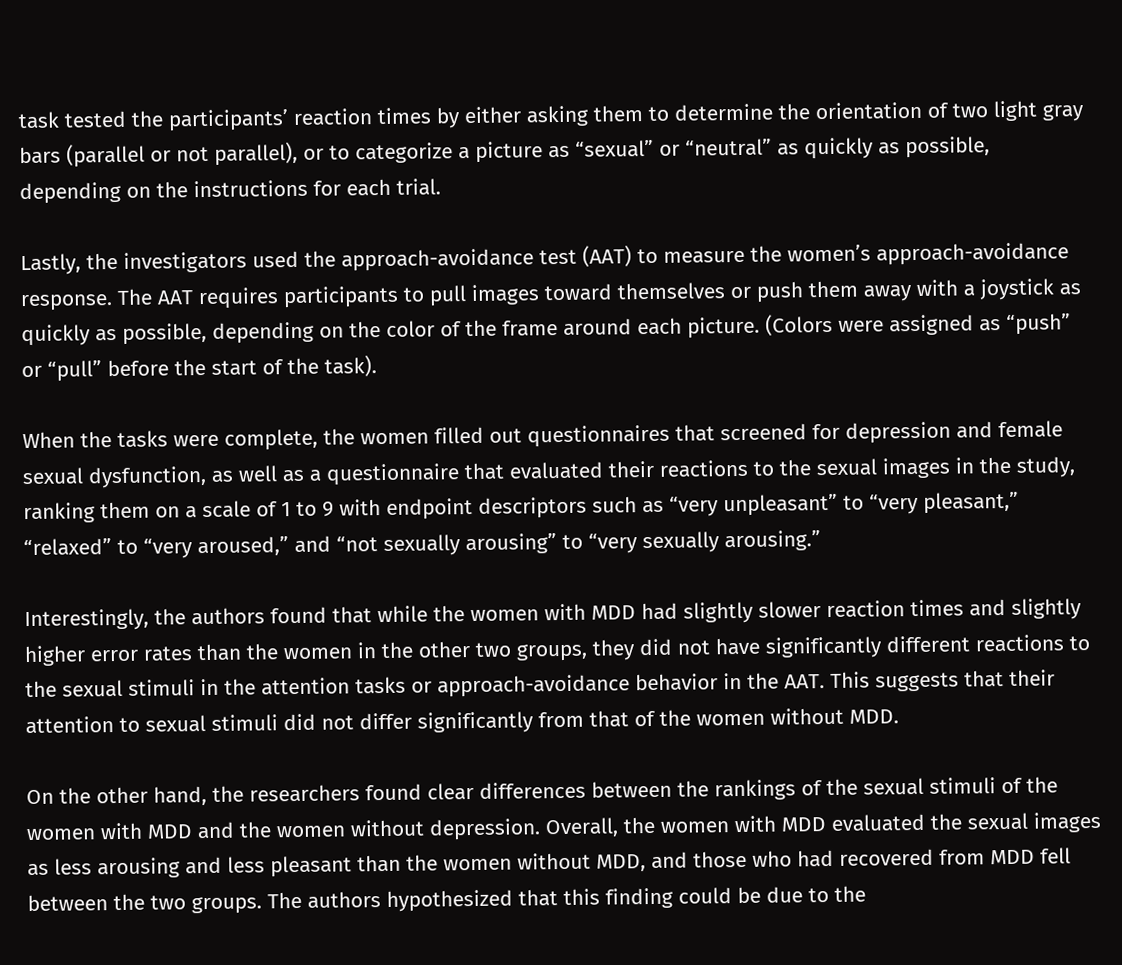task tested the participants’ reaction times by either asking them to determine the orientation of two light gray bars (parallel or not parallel), or to categorize a picture as “sexual” or “neutral” as quickly as possible, depending on the instructions for each trial.

Lastly, the investigators used the approach-avoidance test (AAT) to measure the women’s approach-avoidance response. The AAT requires participants to pull images toward themselves or push them away with a joystick as quickly as possible, depending on the color of the frame around each picture. (Colors were assigned as “push” or “pull” before the start of the task).

When the tasks were complete, the women filled out questionnaires that screened for depression and female sexual dysfunction, as well as a questionnaire that evaluated their reactions to the sexual images in the study, ranking them on a scale of 1 to 9 with endpoint descriptors such as “very unpleasant” to “very pleasant,” “relaxed” to “very aroused,” and “not sexually arousing” to “very sexually arousing.”

Interestingly, the authors found that while the women with MDD had slightly slower reaction times and slightly higher error rates than the women in the other two groups, they did not have significantly different reactions to the sexual stimuli in the attention tasks or approach-avoidance behavior in the AAT. This suggests that their attention to sexual stimuli did not differ significantly from that of the women without MDD.

On the other hand, the researchers found clear differences between the rankings of the sexual stimuli of the women with MDD and the women without depression. Overall, the women with MDD evaluated the sexual images as less arousing and less pleasant than the women without MDD, and those who had recovered from MDD fell between the two groups. The authors hypothesized that this finding could be due to the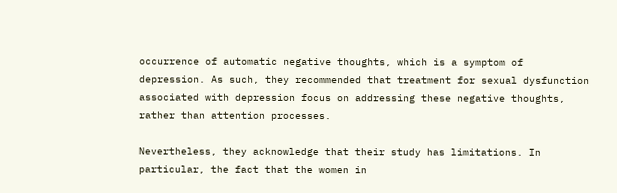occurrence of automatic negative thoughts, which is a symptom of depression. As such, they recommended that treatment for sexual dysfunction associated with depression focus on addressing these negative thoughts, rather than attention processes.

Nevertheless, they acknowledge that their study has limitations. In particular, the fact that the women in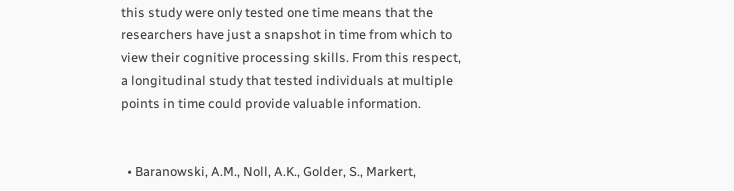this study were only tested one time means that the researchers have just a snapshot in time from which to view their cognitive processing skills. From this respect, a longitudinal study that tested individuals at multiple points in time could provide valuable information.


  • Baranowski, A.M., Noll, A.K., Golder, S., Markert,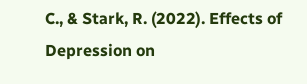C., & Stark, R. (2022). Effects of Depression on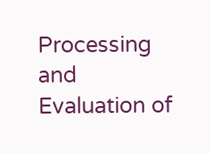Processing and Evaluation of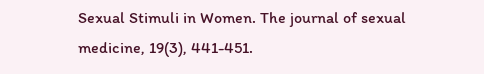Sexual Stimuli in Women. The journal of sexual medicine, 19(3), 441-451.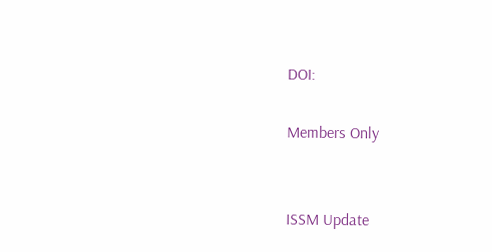DOI:

Members Only


ISSM Update